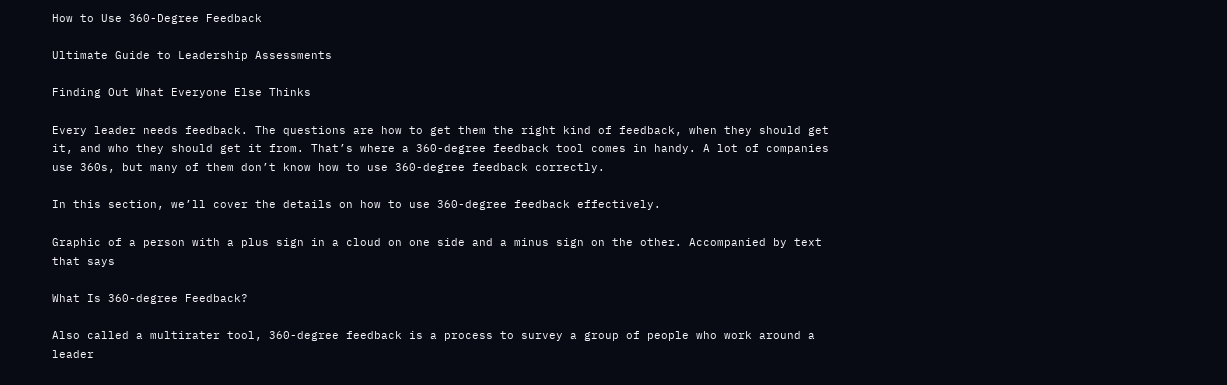How to Use 360-Degree Feedback

Ultimate Guide to Leadership Assessments

Finding Out What Everyone Else Thinks

Every leader needs feedback. The questions are how to get them the right kind of feedback, when they should get it, and who they should get it from. That’s where a 360-degree feedback tool comes in handy. A lot of companies use 360s, but many of them don’t know how to use 360-degree feedback correctly.

In this section, we’ll cover the details on how to use 360-degree feedback effectively.

Graphic of a person with a plus sign in a cloud on one side and a minus sign on the other. Accompanied by text that says

What Is 360-degree Feedback?

Also called a multirater tool, 360-degree feedback is a process to survey a group of people who work around a leader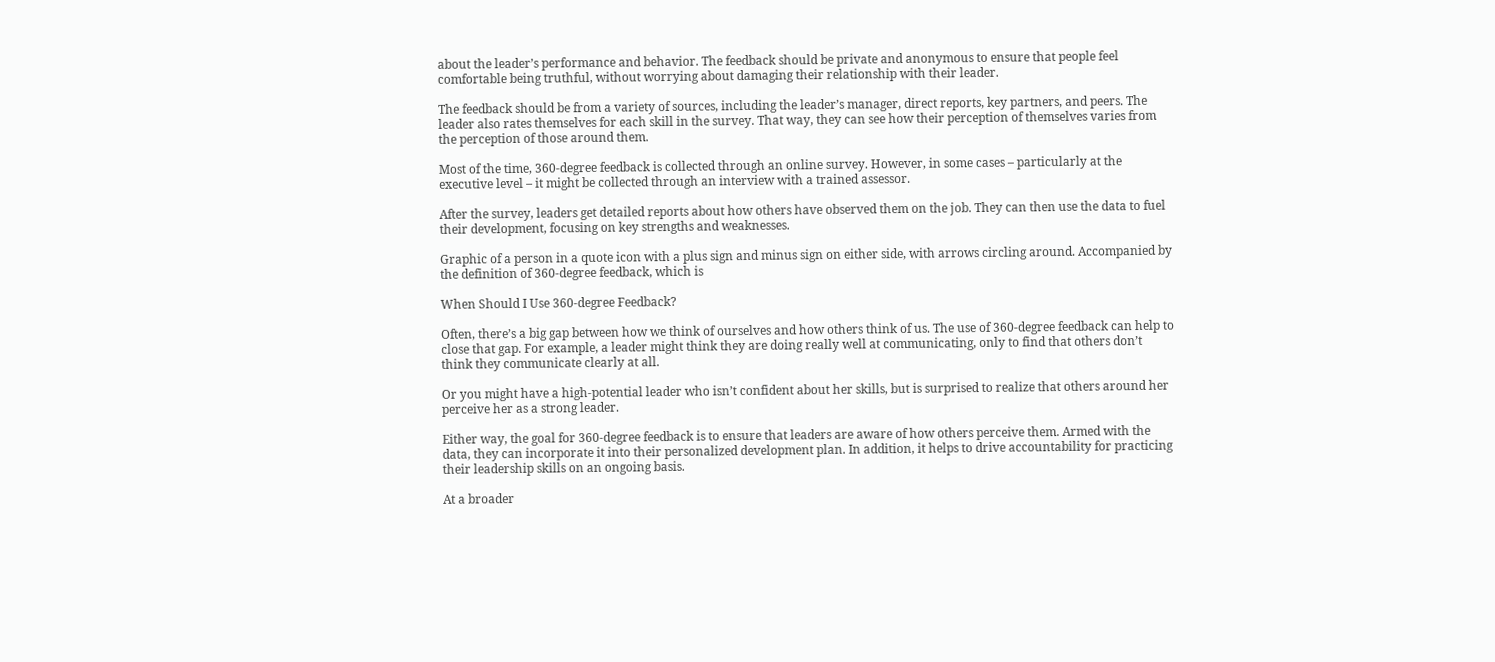about the leader’s performance and behavior. The feedback should be private and anonymous to ensure that people feel comfortable being truthful, without worrying about damaging their relationship with their leader.

The feedback should be from a variety of sources, including the leader’s manager, direct reports, key partners, and peers. The leader also rates themselves for each skill in the survey. That way, they can see how their perception of themselves varies from the perception of those around them.

Most of the time, 360-degree feedback is collected through an online survey. However, in some cases – particularly at the executive level – it might be collected through an interview with a trained assessor.

After the survey, leaders get detailed reports about how others have observed them on the job. They can then use the data to fuel their development, focusing on key strengths and weaknesses.

Graphic of a person in a quote icon with a plus sign and minus sign on either side, with arrows circling around. Accompanied by the definition of 360-degree feedback, which is

When Should I Use 360-degree Feedback?

Often, there’s a big gap between how we think of ourselves and how others think of us. The use of 360-degree feedback can help to close that gap. For example, a leader might think they are doing really well at communicating, only to find that others don’t think they communicate clearly at all.

Or you might have a high-potential leader who isn’t confident about her skills, but is surprised to realize that others around her perceive her as a strong leader.

Either way, the goal for 360-degree feedback is to ensure that leaders are aware of how others perceive them. Armed with the data, they can incorporate it into their personalized development plan. In addition, it helps to drive accountability for practicing their leadership skills on an ongoing basis.

At a broader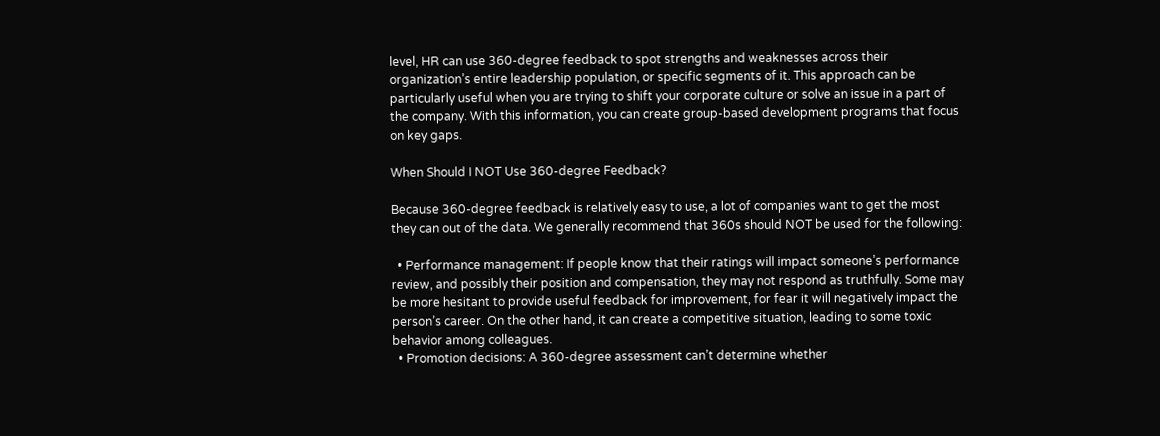level, HR can use 360-degree feedback to spot strengths and weaknesses across their organization’s entire leadership population, or specific segments of it. This approach can be particularly useful when you are trying to shift your corporate culture or solve an issue in a part of the company. With this information, you can create group-based development programs that focus on key gaps.

When Should I NOT Use 360-degree Feedback?

Because 360-degree feedback is relatively easy to use, a lot of companies want to get the most they can out of the data. We generally recommend that 360s should NOT be used for the following:

  • Performance management: If people know that their ratings will impact someone’s performance review, and possibly their position and compensation, they may not respond as truthfully. Some may be more hesitant to provide useful feedback for improvement, for fear it will negatively impact the person’s career. On the other hand, it can create a competitive situation, leading to some toxic behavior among colleagues.
  • Promotion decisions: A 360-degree assessment can’t determine whether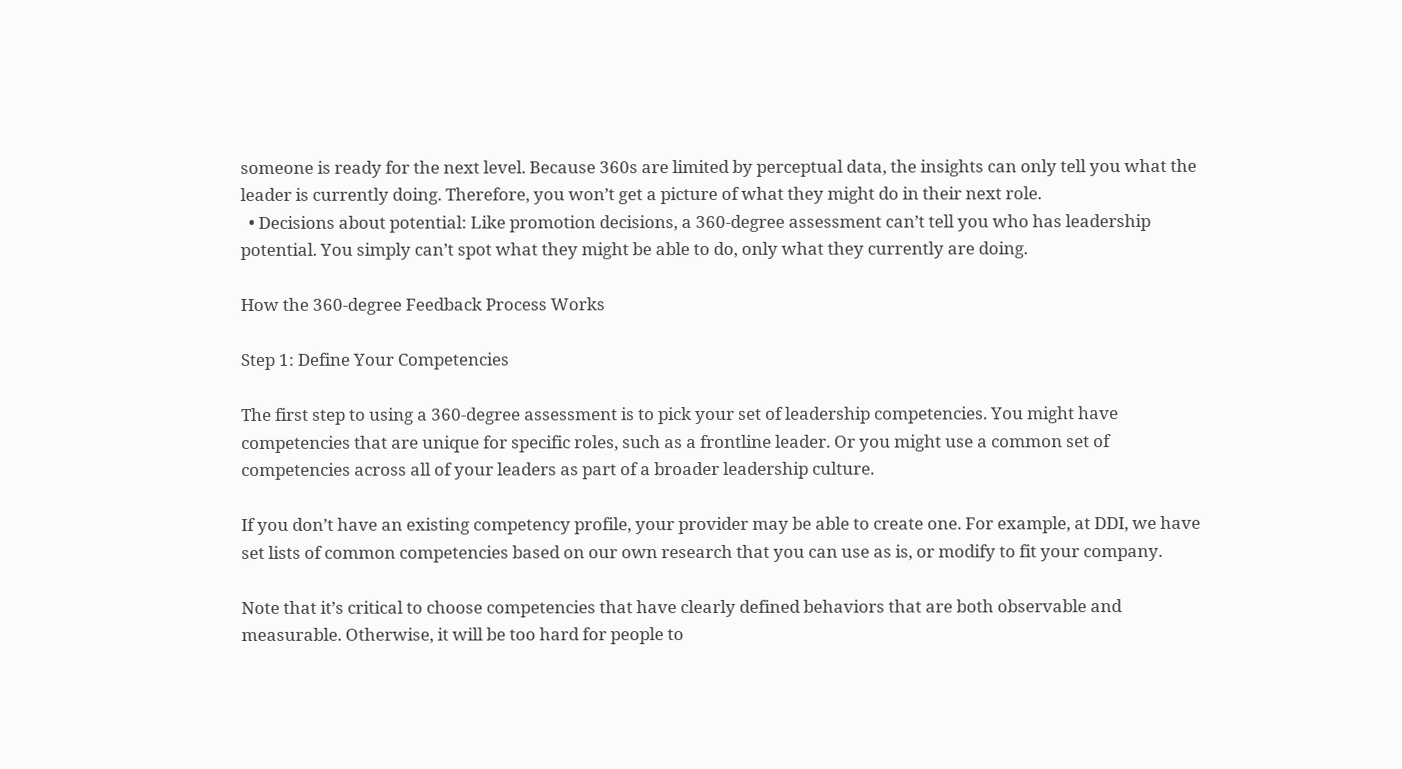someone is ready for the next level. Because 360s are limited by perceptual data, the insights can only tell you what the leader is currently doing. Therefore, you won’t get a picture of what they might do in their next role.
  • Decisions about potential: Like promotion decisions, a 360-degree assessment can’t tell you who has leadership potential. You simply can’t spot what they might be able to do, only what they currently are doing.

How the 360-degree Feedback Process Works

Step 1: Define Your Competencies

The first step to using a 360-degree assessment is to pick your set of leadership competencies. You might have competencies that are unique for specific roles, such as a frontline leader. Or you might use a common set of competencies across all of your leaders as part of a broader leadership culture.

If you don’t have an existing competency profile, your provider may be able to create one. For example, at DDI, we have set lists of common competencies based on our own research that you can use as is, or modify to fit your company.

Note that it’s critical to choose competencies that have clearly defined behaviors that are both observable and measurable. Otherwise, it will be too hard for people to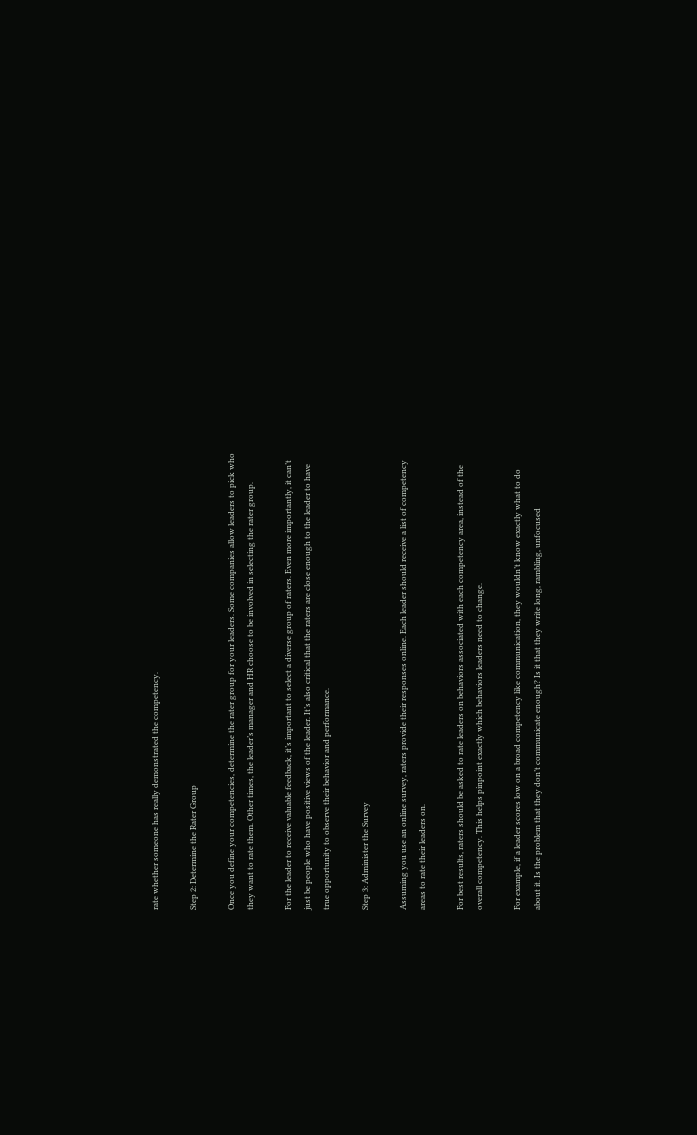rate whether someone has really demonstrated the competency.

Step 2: Determine the Rater Group

Once you define your competencies, determine the rater group for your leaders. Some companies allow leaders to pick who they want to rate them. Other times, the leader’s manager and HR choose to be involved in selecting the rater group.

For the leader to receive valuable feedback, it’s important to select a diverse group of raters. Even more importantly, it can’t just be people who have positive views of the leader. It’s also critical that the raters are close enough to the leader to have true opportunity to observe their behavior and performance.

Step 3: Administer the Survey

Assuming you use an online survey, raters provide their responses online. Each leader should receive a list of competency areas to rate their leaders on.

For best results, raters should be asked to rate leaders on behaviors associated with each competency area, instead of the overall competency. This helps pinpoint exactly which behaviors leaders need to change.

For example, if a leader scores low on a broad competency like communication, they wouldn’t know exactly what to do about it. Is the problem that they don’t communicate enough? Is it that they write long, rambling, unfocused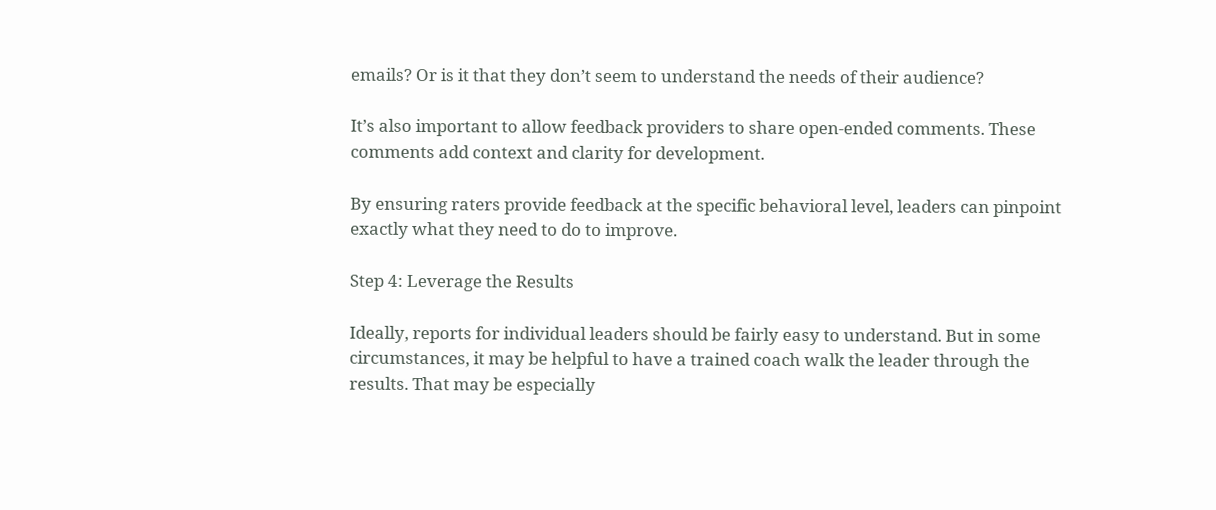emails? Or is it that they don’t seem to understand the needs of their audience?

It’s also important to allow feedback providers to share open-ended comments. These comments add context and clarity for development.

By ensuring raters provide feedback at the specific behavioral level, leaders can pinpoint exactly what they need to do to improve.

Step 4: Leverage the Results

Ideally, reports for individual leaders should be fairly easy to understand. But in some circumstances, it may be helpful to have a trained coach walk the leader through the results. That may be especially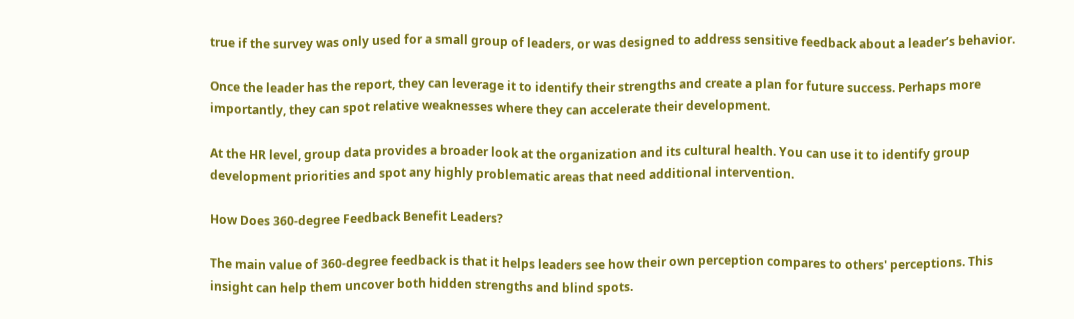true if the survey was only used for a small group of leaders, or was designed to address sensitive feedback about a leader’s behavior.

Once the leader has the report, they can leverage it to identify their strengths and create a plan for future success. Perhaps more importantly, they can spot relative weaknesses where they can accelerate their development.

At the HR level, group data provides a broader look at the organization and its cultural health. You can use it to identify group development priorities and spot any highly problematic areas that need additional intervention.

How Does 360-degree Feedback Benefit Leaders?

The main value of 360-degree feedback is that it helps leaders see how their own perception compares to others' perceptions. This insight can help them uncover both hidden strengths and blind spots.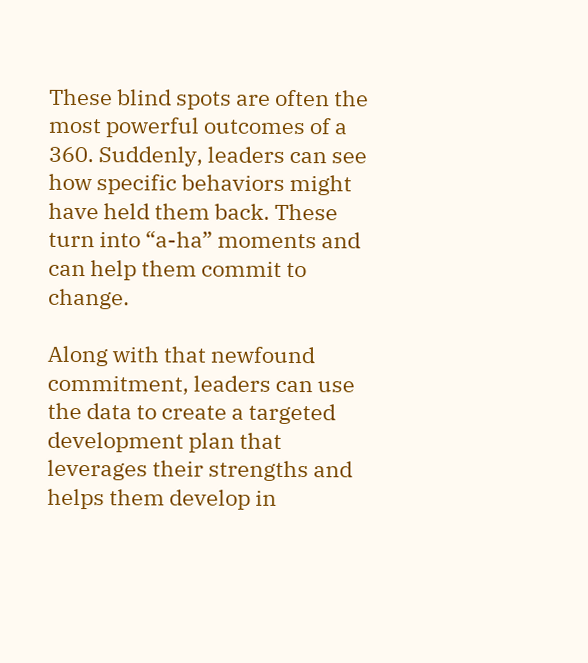These blind spots are often the most powerful outcomes of a 360. Suddenly, leaders can see how specific behaviors might have held them back. These turn into “a-ha” moments and can help them commit to change.

Along with that newfound commitment, leaders can use the data to create a targeted development plan that leverages their strengths and helps them develop in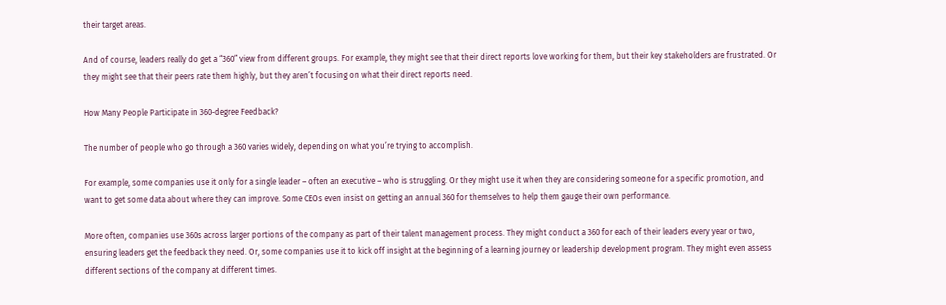their target areas.

And of course, leaders really do get a “360” view from different groups. For example, they might see that their direct reports love working for them, but their key stakeholders are frustrated. Or they might see that their peers rate them highly, but they aren’t focusing on what their direct reports need.

How Many People Participate in 360-degree Feedback?

The number of people who go through a 360 varies widely, depending on what you’re trying to accomplish.

For example, some companies use it only for a single leader – often an executive – who is struggling. Or they might use it when they are considering someone for a specific promotion, and want to get some data about where they can improve. Some CEOs even insist on getting an annual 360 for themselves to help them gauge their own performance.

More often, companies use 360s across larger portions of the company as part of their talent management process. They might conduct a 360 for each of their leaders every year or two, ensuring leaders get the feedback they need. Or, some companies use it to kick off insight at the beginning of a learning journey or leadership development program. They might even assess different sections of the company at different times.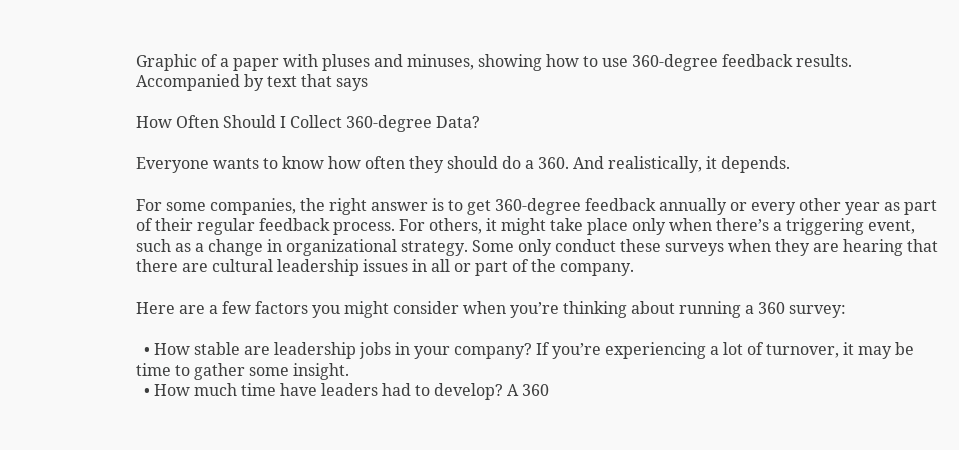Graphic of a paper with pluses and minuses, showing how to use 360-degree feedback results. Accompanied by text that says

How Often Should I Collect 360-degree Data?

Everyone wants to know how often they should do a 360. And realistically, it depends.

For some companies, the right answer is to get 360-degree feedback annually or every other year as part of their regular feedback process. For others, it might take place only when there’s a triggering event, such as a change in organizational strategy. Some only conduct these surveys when they are hearing that there are cultural leadership issues in all or part of the company.

Here are a few factors you might consider when you’re thinking about running a 360 survey:

  • How stable are leadership jobs in your company? If you’re experiencing a lot of turnover, it may be time to gather some insight.
  • How much time have leaders had to develop? A 360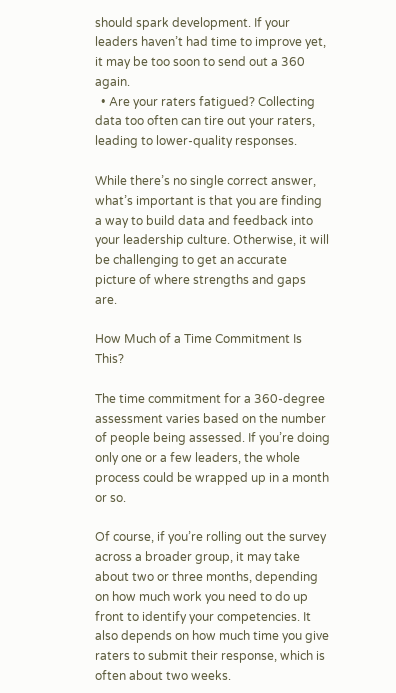should spark development. If your leaders haven’t had time to improve yet, it may be too soon to send out a 360 again.
  • Are your raters fatigued? Collecting data too often can tire out your raters, leading to lower-quality responses.

While there’s no single correct answer, what’s important is that you are finding a way to build data and feedback into your leadership culture. Otherwise, it will be challenging to get an accurate picture of where strengths and gaps are.

How Much of a Time Commitment Is This?

The time commitment for a 360-degree assessment varies based on the number of people being assessed. If you’re doing only one or a few leaders, the whole process could be wrapped up in a month or so.

Of course, if you’re rolling out the survey across a broader group, it may take about two or three months, depending on how much work you need to do up front to identify your competencies. It also depends on how much time you give raters to submit their response, which is often about two weeks.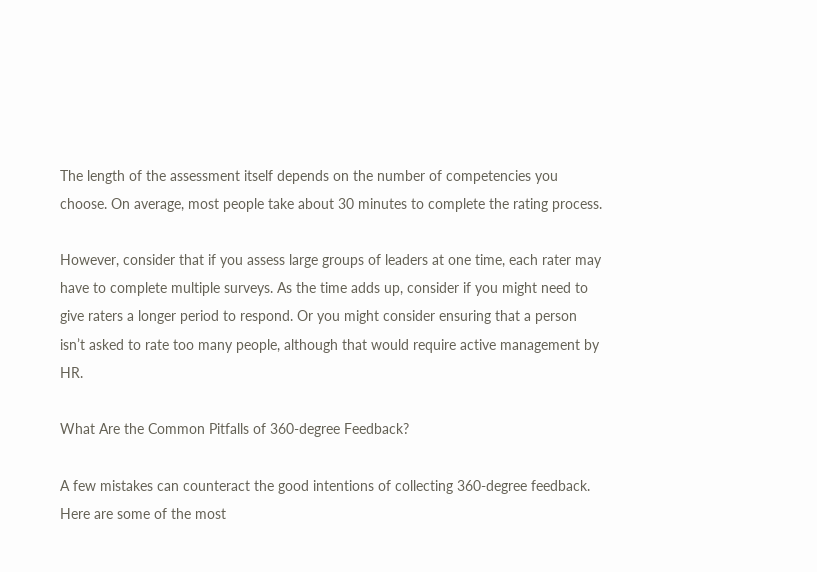The length of the assessment itself depends on the number of competencies you choose. On average, most people take about 30 minutes to complete the rating process.

However, consider that if you assess large groups of leaders at one time, each rater may have to complete multiple surveys. As the time adds up, consider if you might need to give raters a longer period to respond. Or you might consider ensuring that a person isn’t asked to rate too many people, although that would require active management by HR.

What Are the Common Pitfalls of 360-degree Feedback?

A few mistakes can counteract the good intentions of collecting 360-degree feedback. Here are some of the most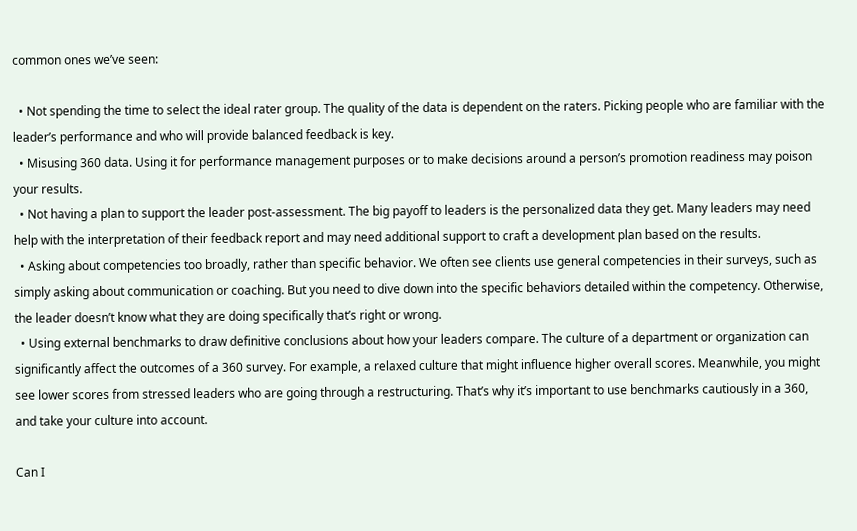common ones we’ve seen:

  • Not spending the time to select the ideal rater group. The quality of the data is dependent on the raters. Picking people who are familiar with the leader’s performance and who will provide balanced feedback is key.
  • Misusing 360 data. Using it for performance management purposes or to make decisions around a person’s promotion readiness may poison your results.
  • Not having a plan to support the leader post-assessment. The big payoff to leaders is the personalized data they get. Many leaders may need help with the interpretation of their feedback report and may need additional support to craft a development plan based on the results.
  • Asking about competencies too broadly, rather than specific behavior. We often see clients use general competencies in their surveys, such as simply asking about communication or coaching. But you need to dive down into the specific behaviors detailed within the competency. Otherwise, the leader doesn’t know what they are doing specifically that’s right or wrong.
  • Using external benchmarks to draw definitive conclusions about how your leaders compare. The culture of a department or organization can significantly affect the outcomes of a 360 survey. For example, a relaxed culture that might influence higher overall scores. Meanwhile, you might see lower scores from stressed leaders who are going through a restructuring. That’s why it’s important to use benchmarks cautiously in a 360, and take your culture into account.

Can I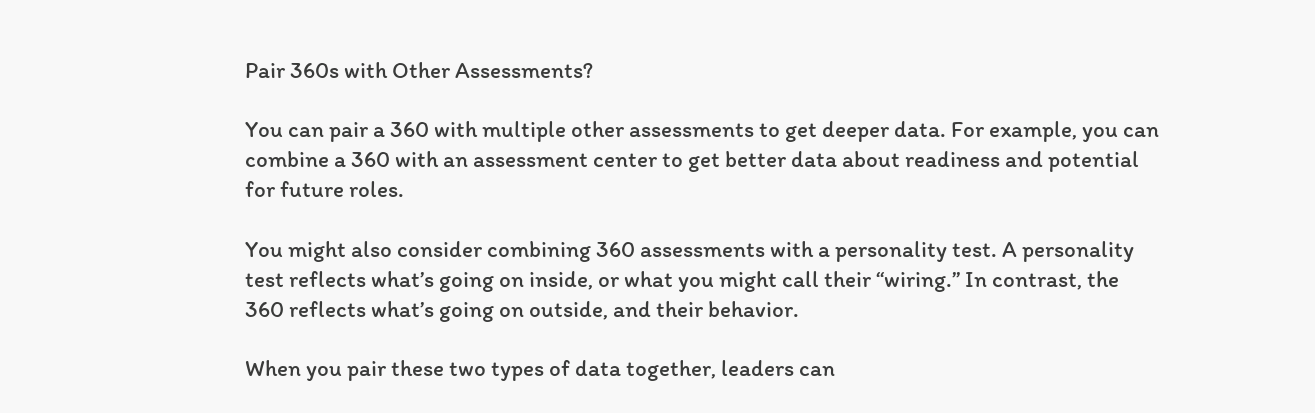Pair 360s with Other Assessments?

You can pair a 360 with multiple other assessments to get deeper data. For example, you can combine a 360 with an assessment center to get better data about readiness and potential for future roles.

You might also consider combining 360 assessments with a personality test. A personality test reflects what’s going on inside, or what you might call their “wiring.” In contrast, the 360 reflects what’s going on outside, and their behavior.

When you pair these two types of data together, leaders can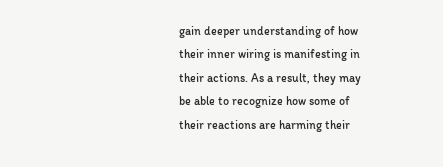gain deeper understanding of how their inner wiring is manifesting in their actions. As a result, they may be able to recognize how some of their reactions are harming their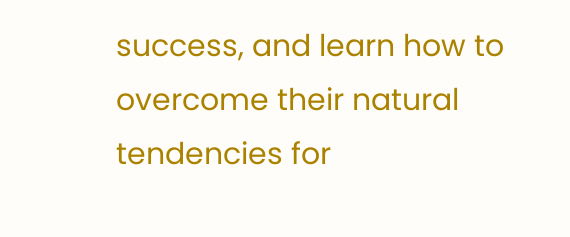success, and learn how to overcome their natural tendencies for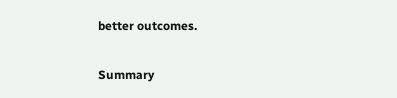better outcomes.

Summary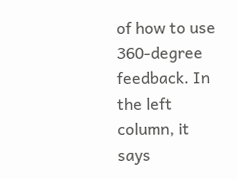of how to use 360-degree feedback. In the left column, it says